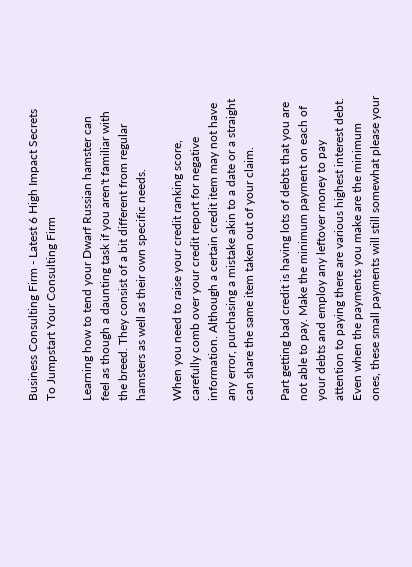Business Consulting Firm - Latest 6 High Impact Secrets To Jumpstart Your Consulting Firm

Learning how to tend your Dwarf Russian hamster can feel as though a daunting task if you aren't familiar with the breed. They consist of a bit different from regular hamsters as well as their own specific needs.

When you need to raise your credit ranking score, carefully comb over your credit report for negative information. Although a certain credit item may not have any error, purchasing a mistake akin to a date or a straight can share the same item taken out of your claim.

Part getting bad credit is having lots of debts that you are not able to pay. Make the minimum payment on each of your debts and employ any leftover money to pay attention to paying there are various highest interest debt. Even when the payments you make are the minimum ones, these small payments will still somewhat please your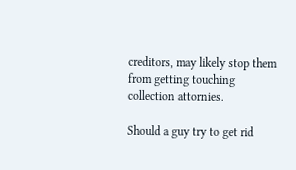creditors, may likely stop them from getting touching collection attornies.

Should a guy try to get rid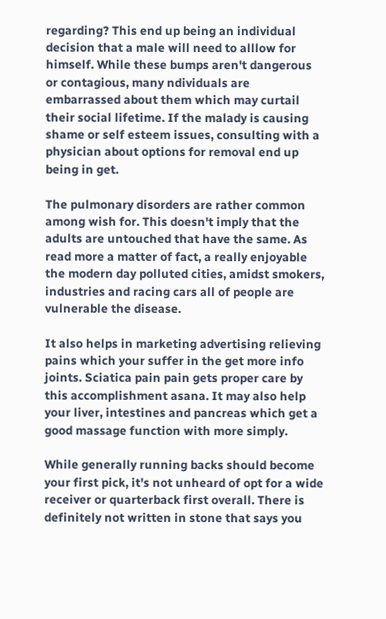regarding? This end up being an individual decision that a male will need to alllow for himself. While these bumps aren't dangerous or contagious, many ndividuals are embarrassed about them which may curtail their social lifetime. If the malady is causing shame or self esteem issues, consulting with a physician about options for removal end up being in get.

The pulmonary disorders are rather common among wish for. This doesn't imply that the adults are untouched that have the same. As read more a matter of fact, a really enjoyable the modern day polluted cities, amidst smokers, industries and racing cars all of people are vulnerable the disease.

It also helps in marketing advertising relieving pains which your suffer in the get more info joints. Sciatica pain pain gets proper care by this accomplishment asana. It may also help your liver, intestines and pancreas which get a good massage function with more simply.

While generally running backs should become your first pick, it's not unheard of opt for a wide receiver or quarterback first overall. There is definitely not written in stone that says you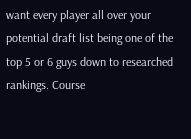want every player all over your potential draft list being one of the top 5 or 6 guys down to researched rankings. Course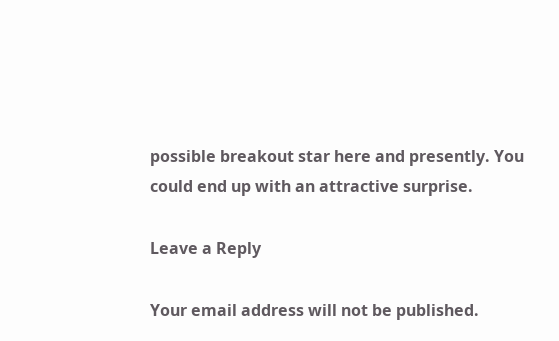possible breakout star here and presently. You could end up with an attractive surprise.

Leave a Reply

Your email address will not be published.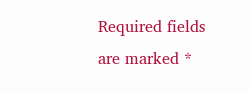Required fields are marked *